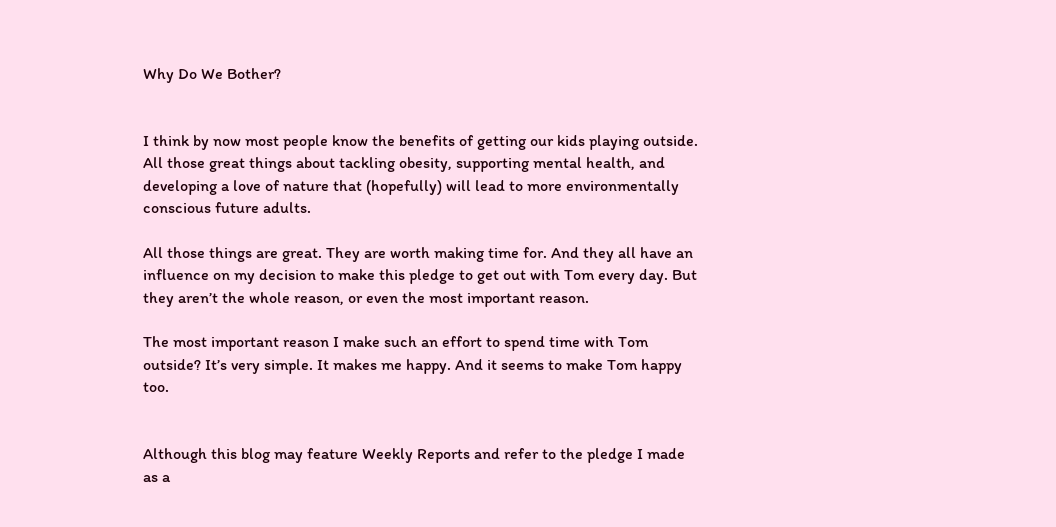Why Do We Bother?


I think by now most people know the benefits of getting our kids playing outside. All those great things about tackling obesity, supporting mental health, and developing a love of nature that (hopefully) will lead to more environmentally conscious future adults.

All those things are great. They are worth making time for. And they all have an influence on my decision to make this pledge to get out with Tom every day. But they aren’t the whole reason, or even the most important reason.

The most important reason I make such an effort to spend time with Tom outside? It’s very simple. It makes me happy. And it seems to make Tom happy too.


Although this blog may feature Weekly Reports and refer to the pledge I made as a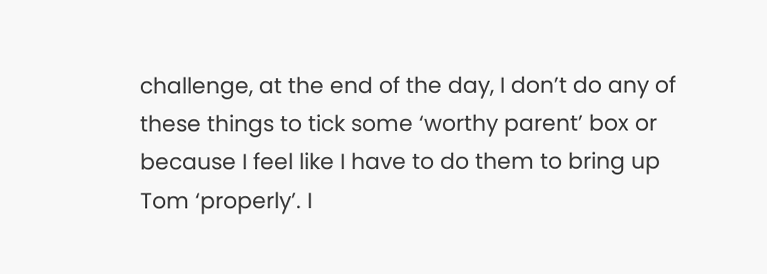challenge, at the end of the day, I don’t do any of these things to tick some ‘worthy parent’ box or because I feel like I have to do them to bring up Tom ‘properly’. I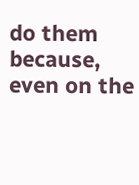do them because, even on the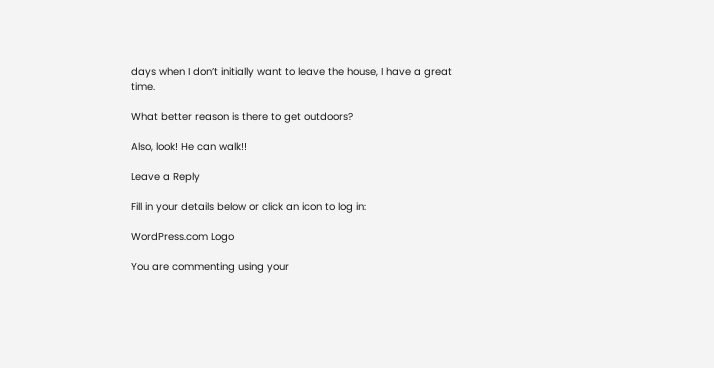days when I don’t initially want to leave the house, I have a great time.

What better reason is there to get outdoors?

Also, look! He can walk!!

Leave a Reply

Fill in your details below or click an icon to log in:

WordPress.com Logo

You are commenting using your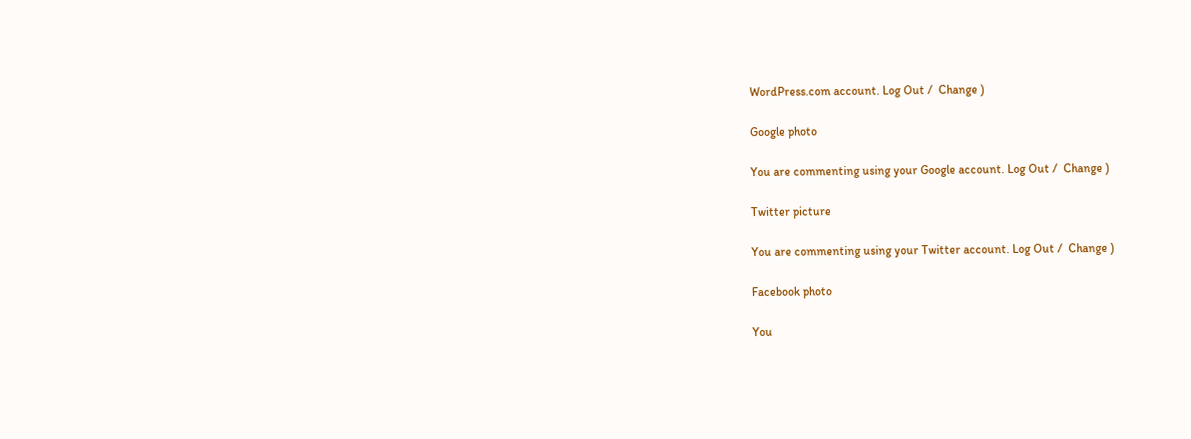WordPress.com account. Log Out /  Change )

Google photo

You are commenting using your Google account. Log Out /  Change )

Twitter picture

You are commenting using your Twitter account. Log Out /  Change )

Facebook photo

You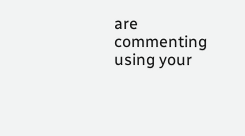are commenting using your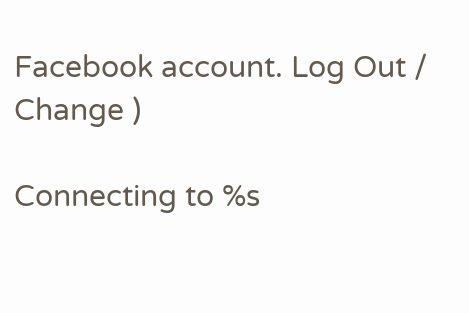Facebook account. Log Out /  Change )

Connecting to %s